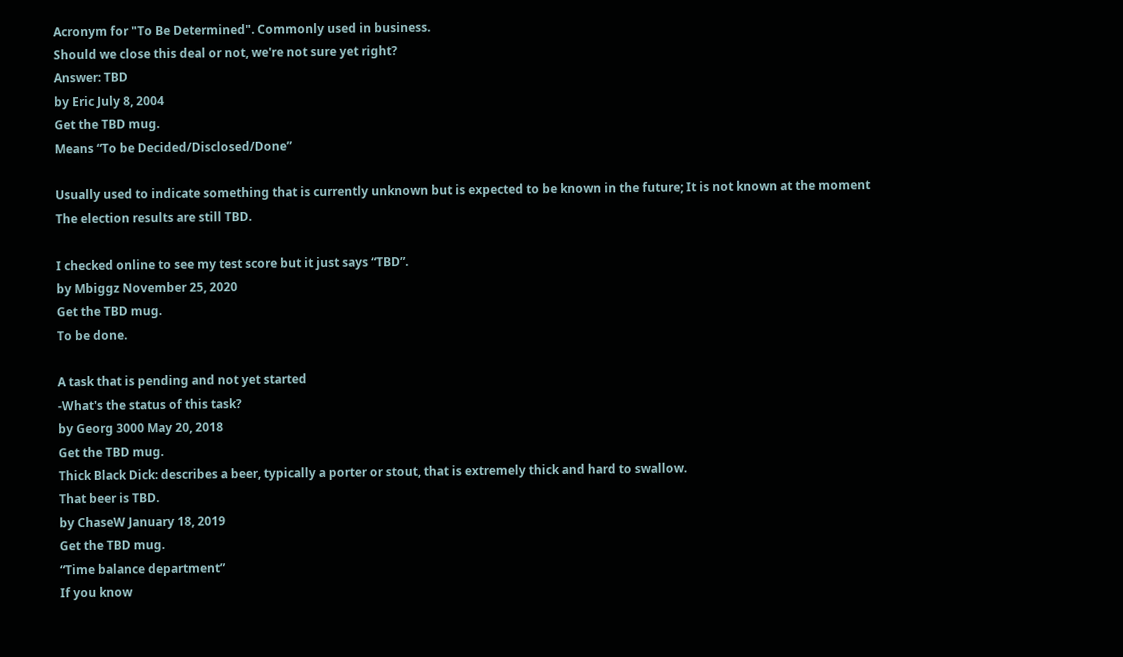Acronym for "To Be Determined". Commonly used in business.
Should we close this deal or not, we're not sure yet right?
Answer: TBD
by Eric July 8, 2004
Get the TBD mug.
Means “To be Decided/Disclosed/Done”

Usually used to indicate something that is currently unknown but is expected to be known in the future; It is not known at the moment
The election results are still TBD.

I checked online to see my test score but it just says “TBD”.
by Mbiggz November 25, 2020
Get the TBD mug.
To be done.

A task that is pending and not yet started
-What's the status of this task?
by Georg 3000 May 20, 2018
Get the TBD mug.
Thick Black Dick: describes a beer, typically a porter or stout, that is extremely thick and hard to swallow.
That beer is TBD.
by ChaseW January 18, 2019
Get the TBD mug.
“Time balance department”
If you know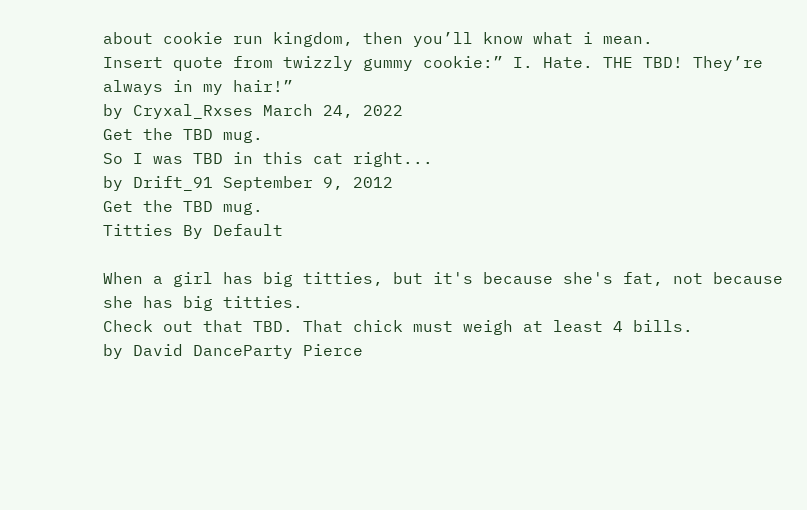about cookie run kingdom, then you’ll know what i mean.
Insert quote from twizzly gummy cookie:” I. Hate. THE TBD! They’re always in my hair!”
by Cryxal_Rxses March 24, 2022
Get the TBD mug.
So I was TBD in this cat right...
by Drift_91 September 9, 2012
Get the TBD mug.
Titties By Default

When a girl has big titties, but it's because she's fat, not because she has big titties.
Check out that TBD. That chick must weigh at least 4 bills.
by David DanceParty Pierce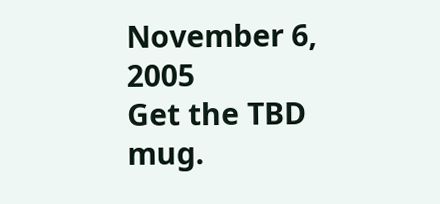November 6, 2005
Get the TBD mug.